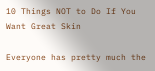10 Things NOT to Do If You Want Great Skin

Everyone has pretty much the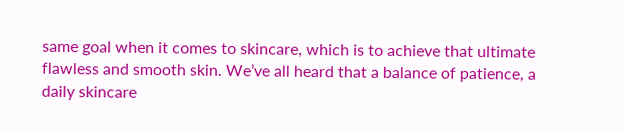same goal when it comes to skincare, which is to achieve that ultimate flawless and smooth skin. We’ve all heard that a balance of patience, a daily skincare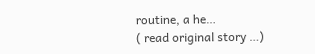routine, a he…
( read original story …)